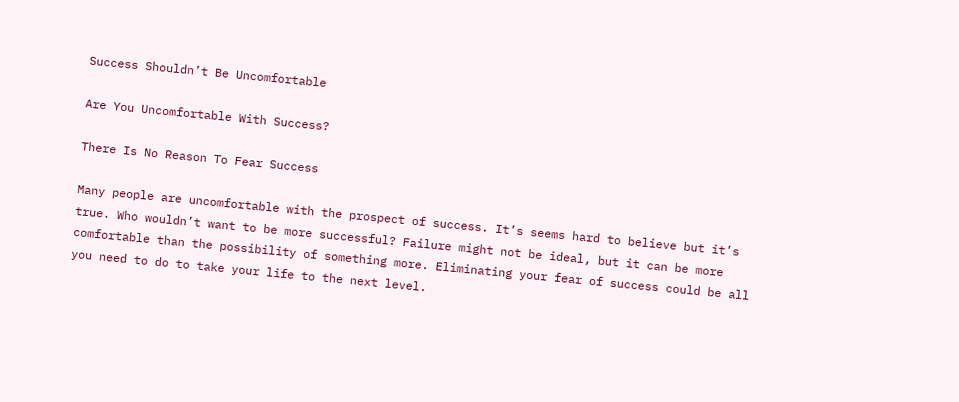Success Shouldn’t Be Uncomfortable

Are You Uncomfortable With Success?

There Is No Reason To Fear Success

Many people are uncomfortable with the prospect of success. It’s seems hard to believe but it’s true. Who wouldn’t want to be more successful? Failure might not be ideal, but it can be more comfortable than the possibility of something more. Eliminating your fear of success could be all you need to do to take your life to the next level.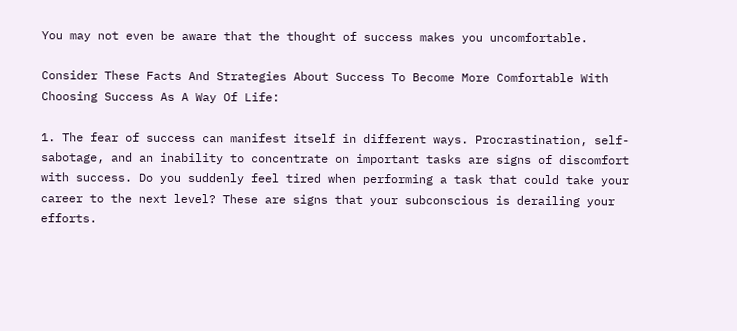You may not even be aware that the thought of success makes you uncomfortable.

Consider These Facts And Strategies About Success To Become More Comfortable With Choosing Success As A Way Of Life:

1. The fear of success can manifest itself in different ways. Procrastination, self-sabotage, and an inability to concentrate on important tasks are signs of discomfort with success. Do you suddenly feel tired when performing a task that could take your career to the next level? These are signs that your subconscious is derailing your efforts.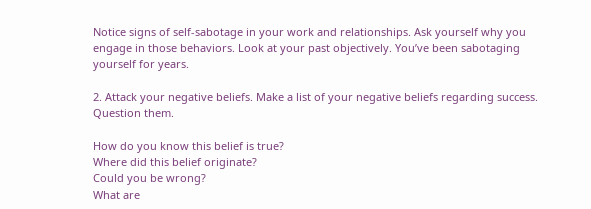Notice signs of self-sabotage in your work and relationships. Ask yourself why you engage in those behaviors. Look at your past objectively. You’ve been sabotaging yourself for years.

2. Attack your negative beliefs. Make a list of your negative beliefs regarding success. Question them.

How do you know this belief is true?
Where did this belief originate?
Could you be wrong?
What are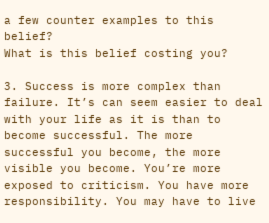a few counter examples to this belief?
What is this belief costing you?

3. Success is more complex than failure. It’s can seem easier to deal with your life as it is than to become successful. The more successful you become, the more visible you become. You’re more exposed to criticism. You have more responsibility. You may have to live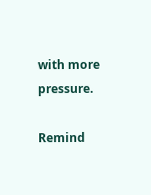with more pressure.

Remind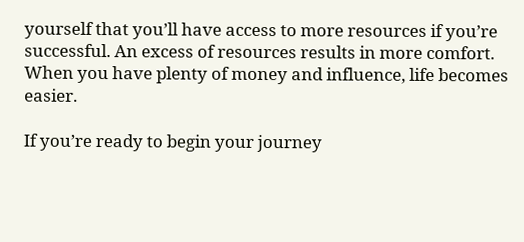yourself that you’ll have access to more resources if you’re successful. An excess of resources results in more comfort. When you have plenty of money and influence, life becomes easier.

If you’re ready to begin your journey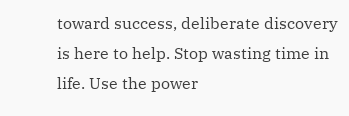toward success, deliberate discovery is here to help. Stop wasting time in life. Use the power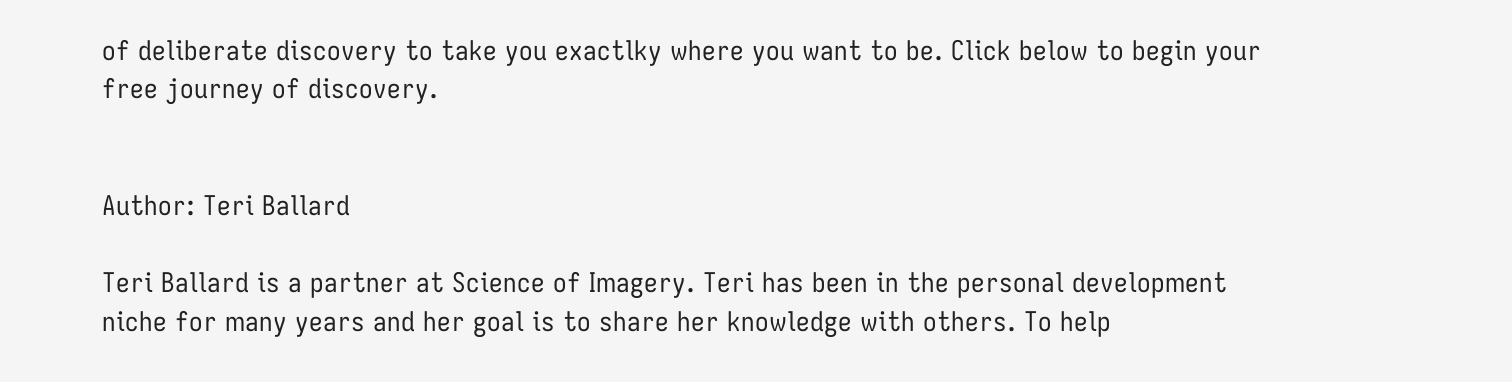of deliberate discovery to take you exactlky where you want to be. Click below to begin your free journey of discovery.


Author: Teri Ballard

Teri Ballard is a partner at Science of Imagery. Teri has been in the personal development niche for many years and her goal is to share her knowledge with others. To help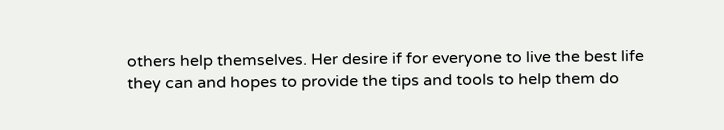others help themselves. Her desire if for everyone to live the best life they can and hopes to provide the tips and tools to help them do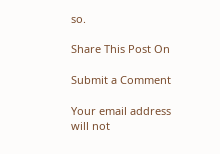so.

Share This Post On

Submit a Comment

Your email address will not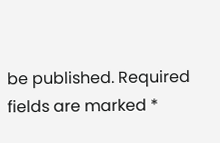be published. Required fields are marked *